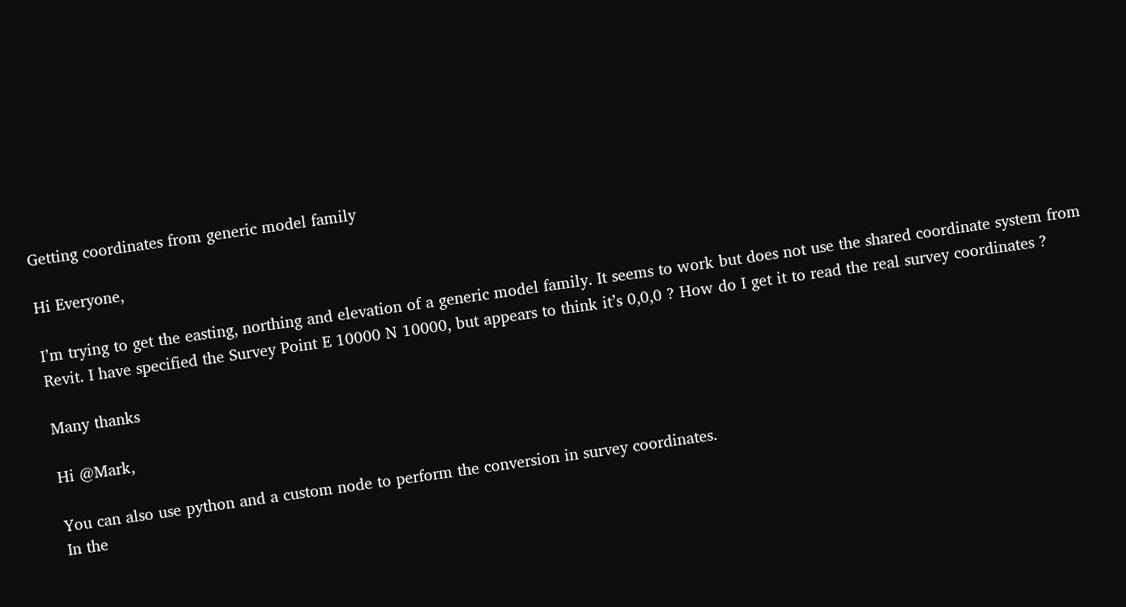Getting coordinates from generic model family

Hi Everyone,

I’m trying to get the easting, northing and elevation of a generic model family. It seems to work but does not use the shared coordinate system from Revit. I have specified the Survey Point E 10000 N 10000, but appears to think it’s 0,0,0 ? How do I get it to read the real survey coordinates ?

Many thanks

Hi @Mark,

You can also use python and a custom node to perform the conversion in survey coordinates.
In the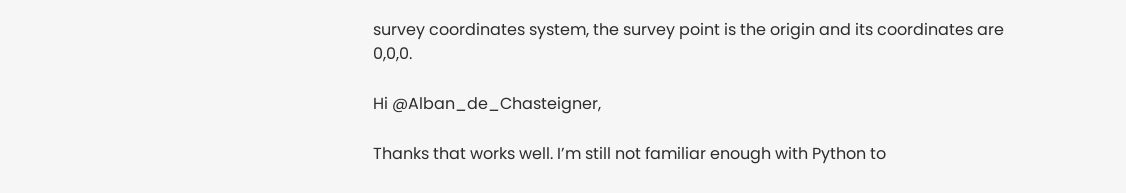survey coordinates system, the survey point is the origin and its coordinates are 0,0,0.

Hi @Alban_de_Chasteigner,

Thanks that works well. I’m still not familiar enough with Python to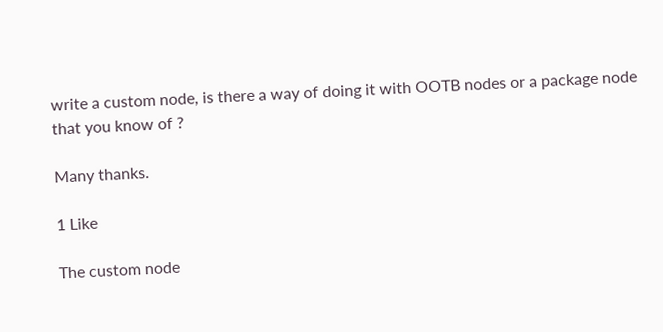write a custom node, is there a way of doing it with OOTB nodes or a package node that you know of ?

Many thanks.

1 Like

The custom node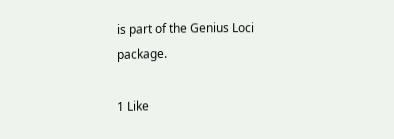is part of the Genius Loci package.

1 Like